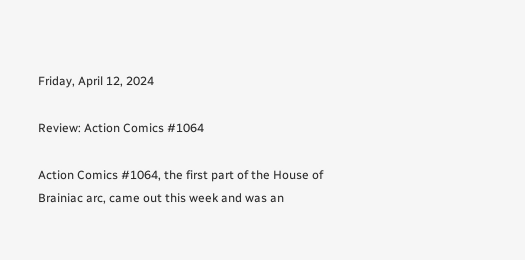Friday, April 12, 2024

Review: Action Comics #1064

Action Comics #1064, the first part of the House of Brainiac arc, came out this week and was an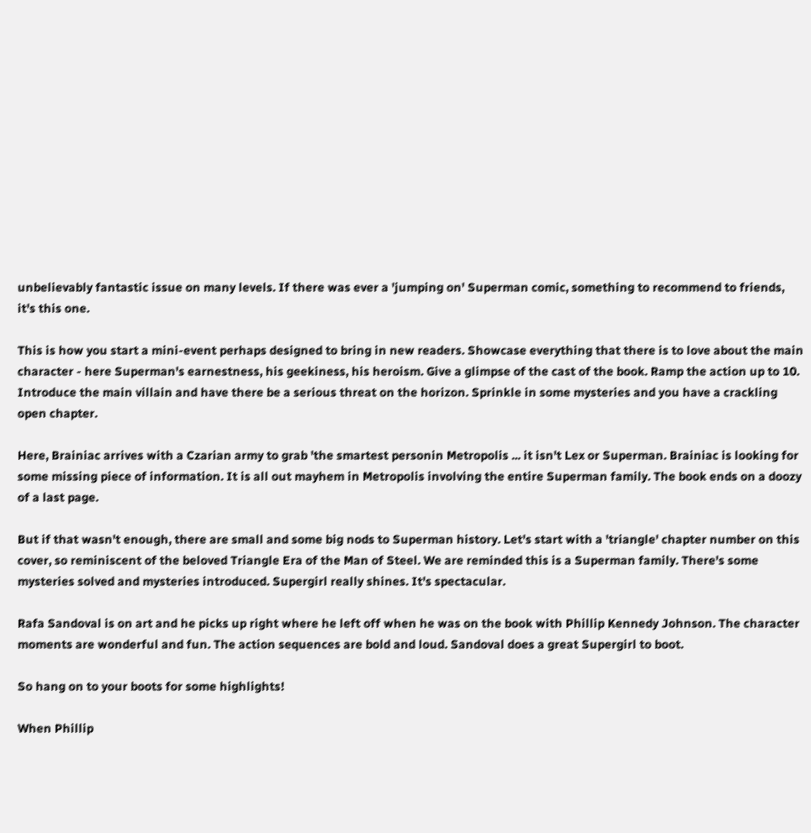unbelievably fantastic issue on many levels. If there was ever a 'jumping on' Superman comic, something to recommend to friends, it's this one.

This is how you start a mini-event perhaps designed to bring in new readers. Showcase everything that there is to love about the main character - here Superman's earnestness, his geekiness, his heroism. Give a glimpse of the cast of the book. Ramp the action up to 10. Introduce the main villain and have there be a serious threat on the horizon. Sprinkle in some mysteries and you have a crackling open chapter.

Here, Brainiac arrives with a Czarian army to grab 'the smartest personin Metropolis ... it isn't Lex or Superman. Brainiac is looking for some missing piece of information. It is all out mayhem in Metropolis involving the entire Superman family. The book ends on a doozy of a last page.

But if that wasn't enough, there are small and some big nods to Superman history. Let's start with a 'triangle' chapter number on this cover, so reminiscent of the beloved Triangle Era of the Man of Steel. We are reminded this is a Superman family. There's some mysteries solved and mysteries introduced. Supergirl really shines. It's spectacular.

Rafa Sandoval is on art and he picks up right where he left off when he was on the book with Phillip Kennedy Johnson. The character moments are wonderful and fun. The action sequences are bold and loud. Sandoval does a great Supergirl to boot.

So hang on to your boots for some highlights!

When Phillip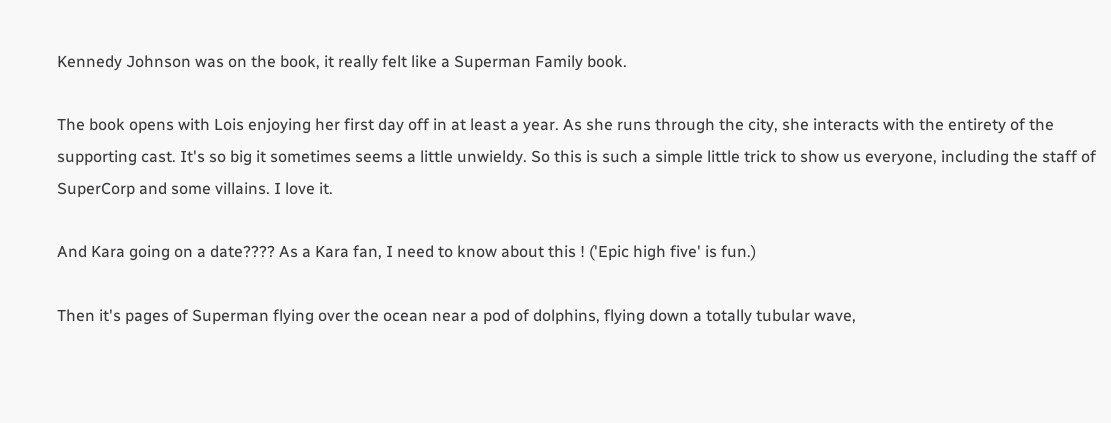Kennedy Johnson was on the book, it really felt like a Superman Family book.

The book opens with Lois enjoying her first day off in at least a year. As she runs through the city, she interacts with the entirety of the supporting cast. It's so big it sometimes seems a little unwieldy. So this is such a simple little trick to show us everyone, including the staff of SuperCorp and some villains. I love it.

And Kara going on a date???? As a Kara fan, I need to know about this ! ('Epic high five' is fun.)

Then it's pages of Superman flying over the ocean near a pod of dolphins, flying down a totally tubular wave,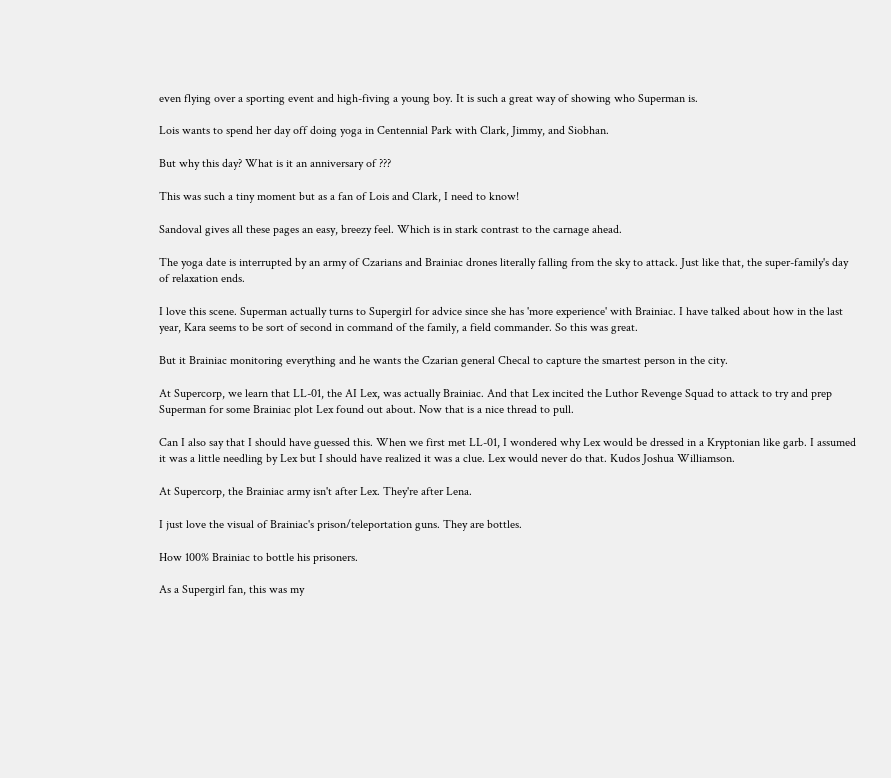even flying over a sporting event and high-fiving a young boy. It is such a great way of showing who Superman is.

Lois wants to spend her day off doing yoga in Centennial Park with Clark, Jimmy, and Siobhan.

But why this day? What is it an anniversary of ???

This was such a tiny moment but as a fan of Lois and Clark, I need to know!

Sandoval gives all these pages an easy, breezy feel. Which is in stark contrast to the carnage ahead.

The yoga date is interrupted by an army of Czarians and Brainiac drones literally falling from the sky to attack. Just like that, the super-family's day of relaxation ends.

I love this scene. Superman actually turns to Supergirl for advice since she has 'more experience' with Brainiac. I have talked about how in the last year, Kara seems to be sort of second in command of the family, a field commander. So this was great.

But it Brainiac monitoring everything and he wants the Czarian general Checal to capture the smartest person in the city.

At Supercorp, we learn that LL-01, the AI Lex, was actually Brainiac. And that Lex incited the Luthor Revenge Squad to attack to try and prep Superman for some Brainiac plot Lex found out about. Now that is a nice thread to pull.

Can I also say that I should have guessed this. When we first met LL-01, I wondered why Lex would be dressed in a Kryptonian like garb. I assumed it was a little needling by Lex but I should have realized it was a clue. Lex would never do that. Kudos Joshua Williamson.

At Supercorp, the Brainiac army isn't after Lex. They're after Lena.

I just love the visual of Brainiac's prison/teleportation guns. They are bottles.

How 100% Brainiac to bottle his prisoners.

As a Supergirl fan, this was my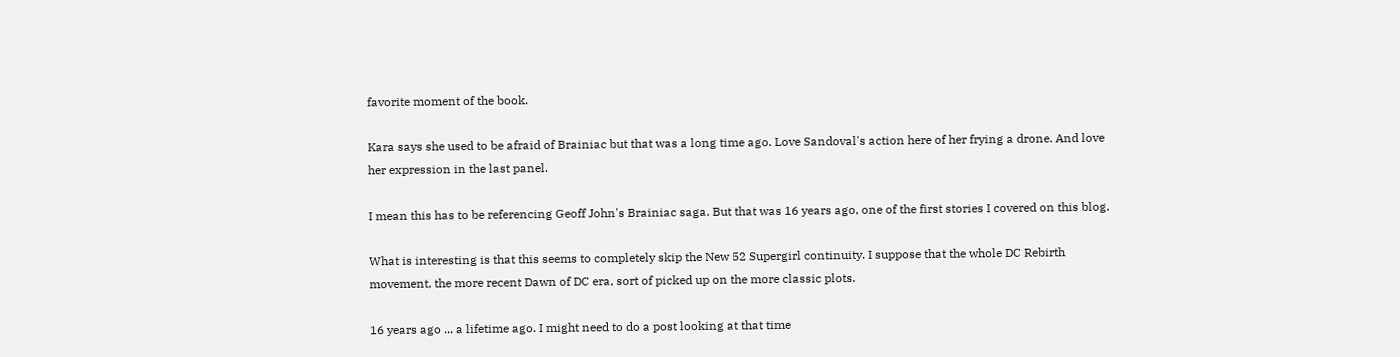favorite moment of the book.

Kara says she used to be afraid of Brainiac but that was a long time ago. Love Sandoval's action here of her frying a drone. And love her expression in the last panel.

I mean this has to be referencing Geoff John's Brainiac saga. But that was 16 years ago, one of the first stories I covered on this blog.

What is interesting is that this seems to completely skip the New 52 Supergirl continuity. I suppose that the whole DC Rebirth movement, the more recent Dawn of DC era, sort of picked up on the more classic plots.

16 years ago ... a lifetime ago. I might need to do a post looking at that time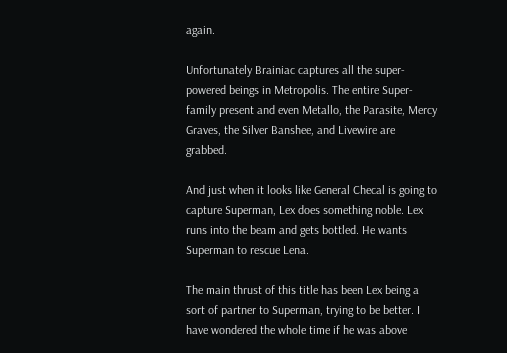again.

Unfortunately Brainiac captures all the super-powered beings in Metropolis. The entire Super-family present and even Metallo, the Parasite, Mercy Graves, the Silver Banshee, and Livewire are grabbed.

And just when it looks like General Checal is going to capture Superman, Lex does something noble. Lex runs into the beam and gets bottled. He wants Superman to rescue Lena.

The main thrust of this title has been Lex being a sort of partner to Superman, trying to be better. I have wondered the whole time if he was above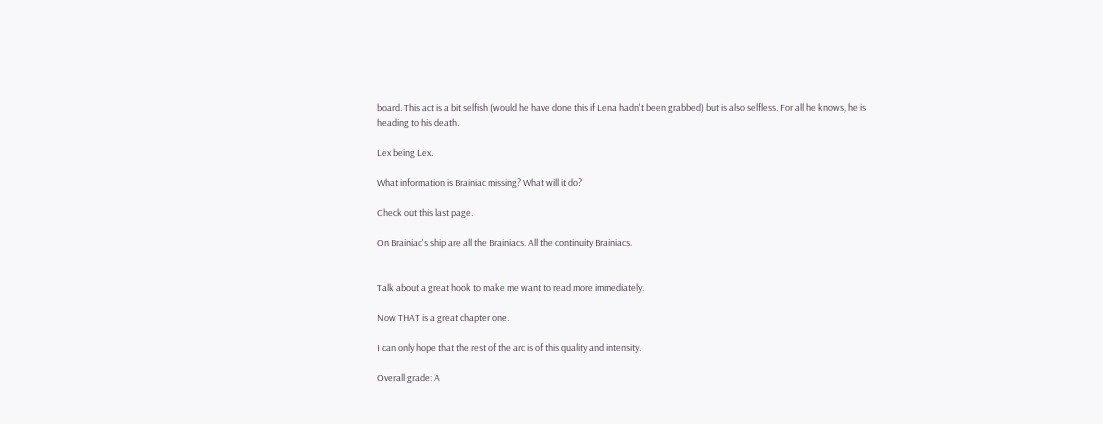board. This act is a bit selfish (would he have done this if Lena hadn't been grabbed) but is also selfless. For all he knows, he is heading to his death.

Lex being Lex.

What information is Brainiac missing? What will it do?

Check out this last page.

On Brainiac's ship are all the Brainiacs. All the continuity Brainiacs.


Talk about a great hook to make me want to read more immediately.

Now THAT is a great chapter one.

I can only hope that the rest of the arc is of this quality and intensity.

Overall grade: A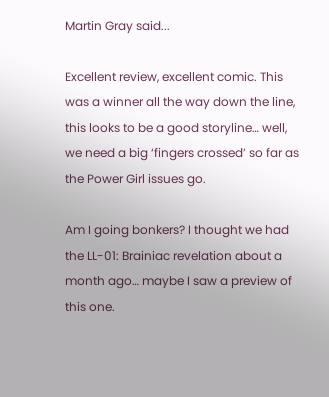Martin Gray said...

Excellent review, excellent comic. This was a winner all the way down the line, this looks to be a good storyline… well, we need a big ‘fingers crossed’ so far as the Power Girl issues go.

Am I going bonkers? I thought we had the LL-01: Brainiac revelation about a month ago… maybe I saw a preview of this one.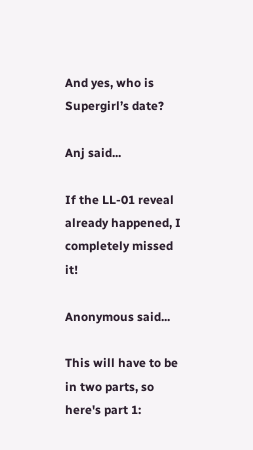And yes, who is Supergirl’s date?

Anj said...

If the LL-01 reveal already happened, I completely missed it!

Anonymous said...

This will have to be in two parts, so here's part 1: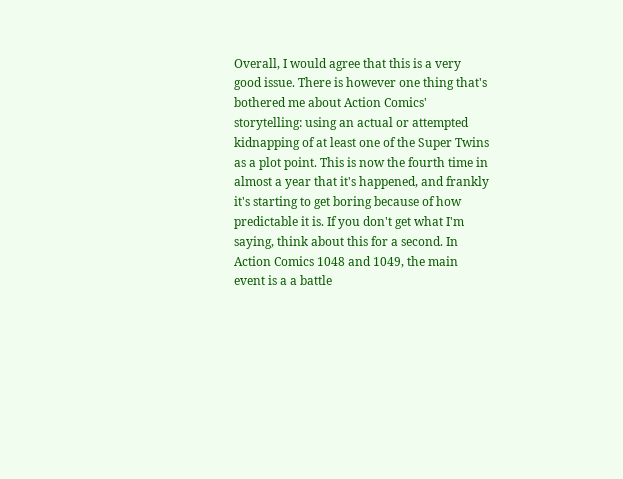Overall, I would agree that this is a very good issue. There is however one thing that's bothered me about Action Comics' storytelling: using an actual or attempted kidnapping of at least one of the Super Twins as a plot point. This is now the fourth time in almost a year that it's happened, and frankly it's starting to get boring because of how predictable it is. If you don't get what I'm saying, think about this for a second. In Action Comics 1048 and 1049, the main event is a a battle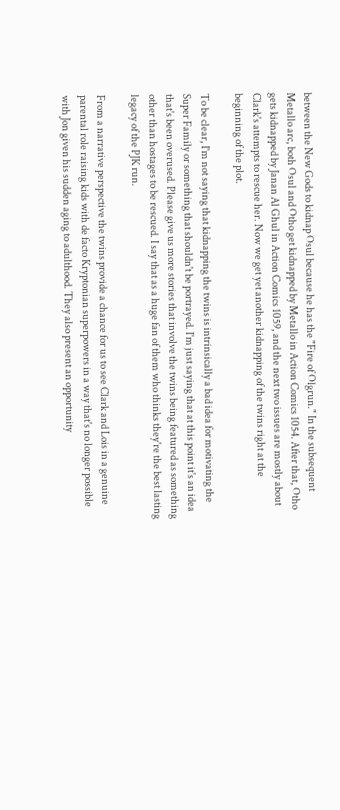between the New Gods to kidnap Osul because he has the "Fire of Olgrun." In the subsequent Metallo arc, both Osul and Otho get kidnapped by Metallo in Action Comics 1054. After that, Otho gets kidnapped by Janan Al Ghul in Action Comics 1059, and the next two issues are mostly about Clark's attempts to rescue her. Now we get yet another kidnapping of the twins right at the beginning of the plot.

To be clear, I'm not saying that kidnapping the twins is intrinsically a bad idea for motivating the Super Family or something that shouldn't be portrayed. I'm just saying that at this point it's an idea that's been overused. Please give us more stories that involve the twins being featured as something other than hostages to be rescued. I say that as a huge fan of them who thinks they're the best lasting legacy of the PJK run.

From a narrative perspective the twins provide a chance for us to see Clark and Lois in a genuine parental role raising kids with de facto Kryptonian superpowers in a way that's no longer possible with Jon given his sudden aging to adulthood. They also present an opportunity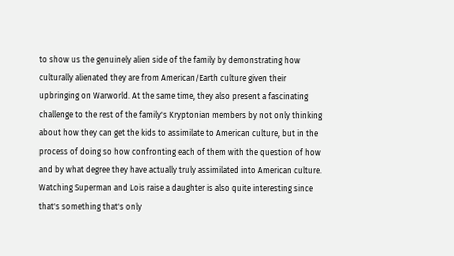to show us the genuinely alien side of the family by demonstrating how culturally alienated they are from American/Earth culture given their upbringing on Warworld. At the same time, they also present a fascinating challenge to the rest of the family's Kryptonian members by not only thinking about how they can get the kids to assimilate to American culture, but in the process of doing so how confronting each of them with the question of how and by what degree they have actually truly assimilated into American culture. Watching Superman and Lois raise a daughter is also quite interesting since that's something that's only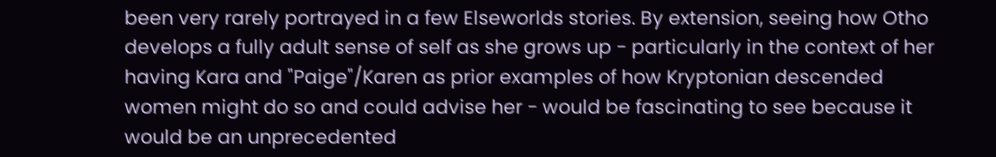been very rarely portrayed in a few Elseworlds stories. By extension, seeing how Otho develops a fully adult sense of self as she grows up - particularly in the context of her having Kara and "Paige"/Karen as prior examples of how Kryptonian descended women might do so and could advise her - would be fascinating to see because it would be an unprecedented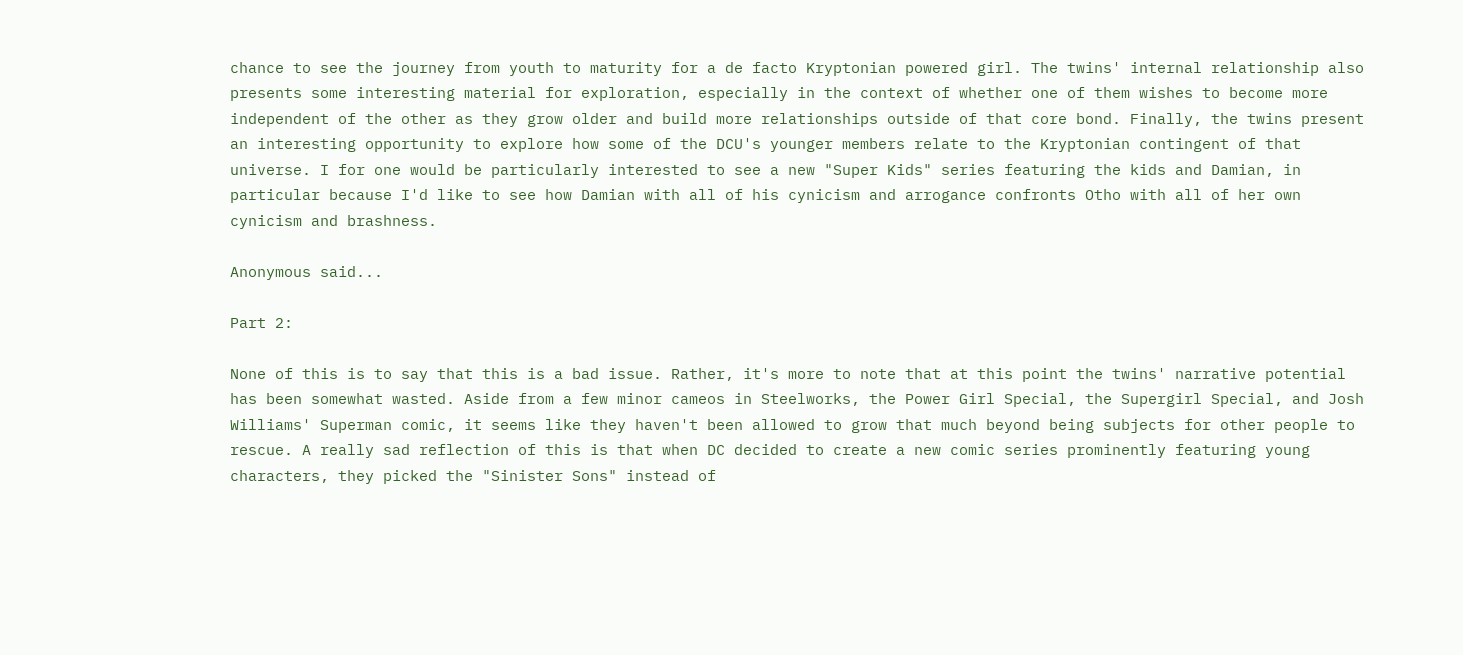chance to see the journey from youth to maturity for a de facto Kryptonian powered girl. The twins' internal relationship also presents some interesting material for exploration, especially in the context of whether one of them wishes to become more independent of the other as they grow older and build more relationships outside of that core bond. Finally, the twins present an interesting opportunity to explore how some of the DCU's younger members relate to the Kryptonian contingent of that universe. I for one would be particularly interested to see a new "Super Kids" series featuring the kids and Damian, in particular because I'd like to see how Damian with all of his cynicism and arrogance confronts Otho with all of her own cynicism and brashness.

Anonymous said...

Part 2:

None of this is to say that this is a bad issue. Rather, it's more to note that at this point the twins' narrative potential has been somewhat wasted. Aside from a few minor cameos in Steelworks, the Power Girl Special, the Supergirl Special, and Josh Williams' Superman comic, it seems like they haven't been allowed to grow that much beyond being subjects for other people to rescue. A really sad reflection of this is that when DC decided to create a new comic series prominently featuring young characters, they picked the "Sinister Sons" instead of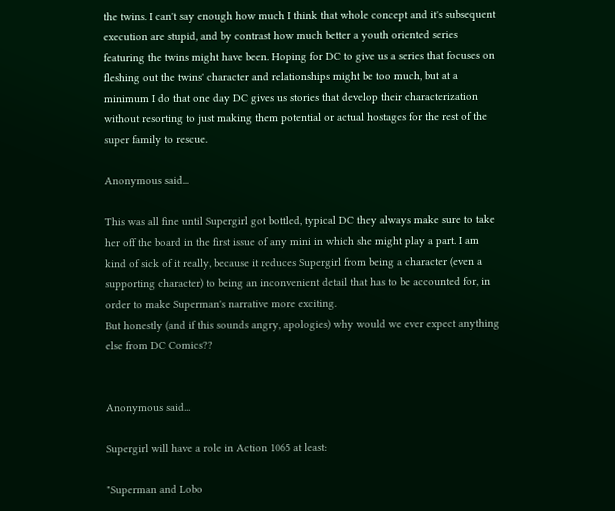the twins. I can't say enough how much I think that whole concept and it's subsequent execution are stupid, and by contrast how much better a youth oriented series featuring the twins might have been. Hoping for DC to give us a series that focuses on fleshing out the twins' character and relationships might be too much, but at a minimum I do that one day DC gives us stories that develop their characterization without resorting to just making them potential or actual hostages for the rest of the super family to rescue.

Anonymous said...

This was all fine until Supergirl got bottled, typical DC they always make sure to take her off the board in the first issue of any mini in which she might play a part. I am kind of sick of it really, because it reduces Supergirl from being a character (even a supporting character) to being an inconvenient detail that has to be accounted for, in order to make Superman's narrative more exciting.
But honestly (and if this sounds angry, apologies) why would we ever expect anything else from DC Comics??


Anonymous said...

Supergirl will have a role in Action 1065 at least:

"Superman and Lobo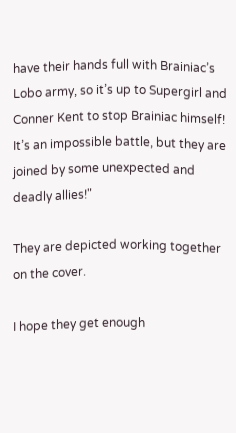have their hands full with Brainiac’s Lobo army, so it’s up to Supergirl and Conner Kent to stop Brainiac himself! It’s an impossible battle, but they are joined by some unexpected and deadly allies!"

They are depicted working together on the cover.

I hope they get enough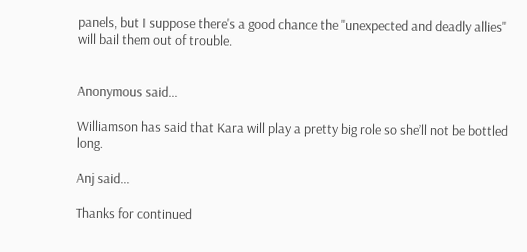panels, but I suppose there's a good chance the "unexpected and deadly allies" will bail them out of trouble.


Anonymous said...

Williamson has said that Kara will play a pretty big role so she’ll not be bottled long.

Anj said...

Thanks for continued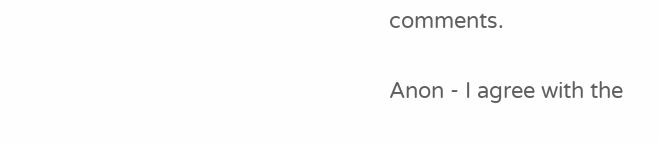comments.

Anon - I agree with the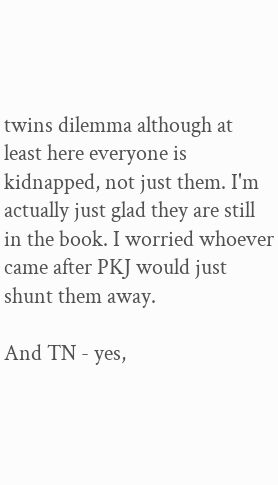twins dilemma although at least here everyone is kidnapped, not just them. I'm actually just glad they are still in the book. I worried whoever came after PKJ would just shunt them away.

And TN - yes,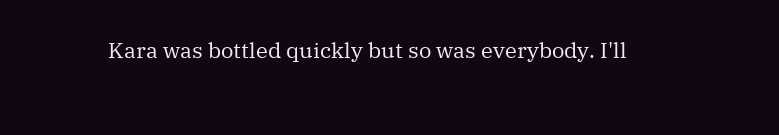Kara was bottled quickly but so was everybody. I'll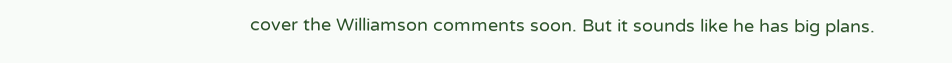cover the Williamson comments soon. But it sounds like he has big plans.